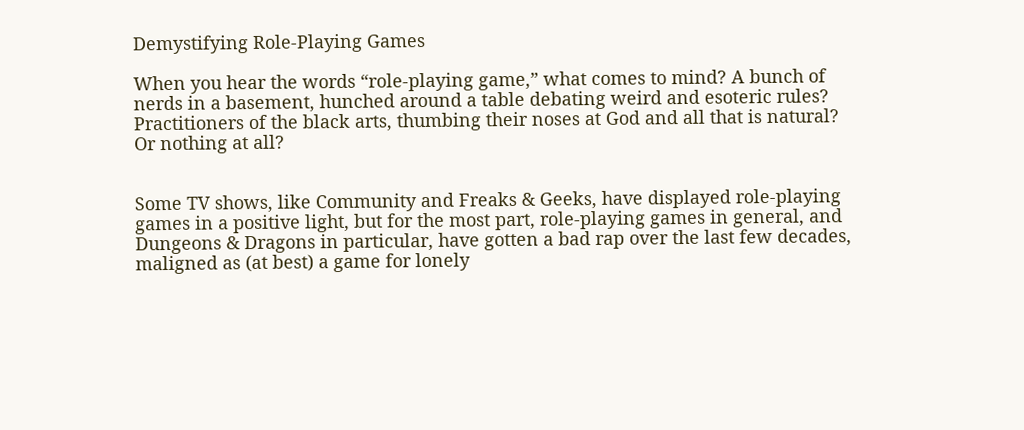Demystifying Role-Playing Games

When you hear the words “role-playing game,” what comes to mind? A bunch of nerds in a basement, hunched around a table debating weird and esoteric rules? Practitioners of the black arts, thumbing their noses at God and all that is natural? Or nothing at all?


Some TV shows, like Community and Freaks & Geeks, have displayed role-playing games in a positive light, but for the most part, role-playing games in general, and Dungeons & Dragons in particular, have gotten a bad rap over the last few decades, maligned as (at best) a game for lonely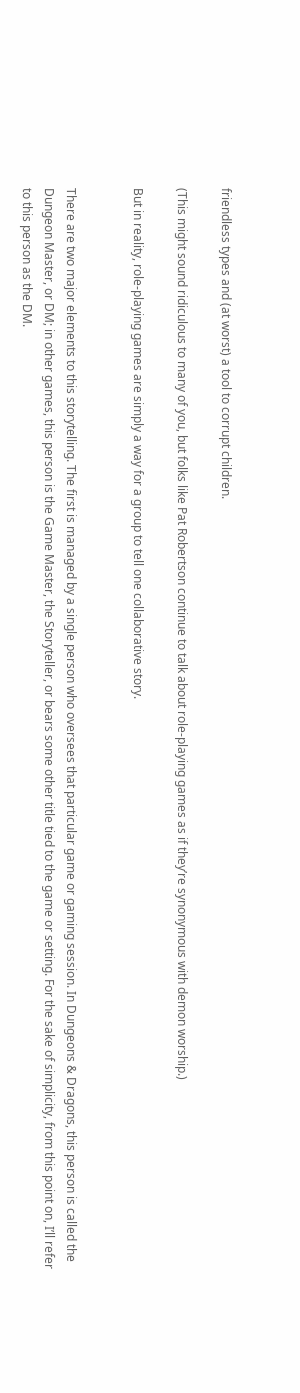friendless types and (at worst) a tool to corrupt children.

(This might sound ridiculous to many of you, but folks like Pat Robertson continue to talk about role-playing games as if they’re synonymous with demon worship.)

But in reality, role-playing games are simply a way for a group to tell one collaborative story.


There are two major elements to this storytelling. The first is managed by a single person who oversees that particular game or gaming session. In Dungeons & Dragons, this person is called the Dungeon Master, or DM; in other games, this person is the Game Master, the Storyteller, or bears some other title tied to the game or setting. For the sake of simplicity, from this point on, I’ll refer to this person as the DM.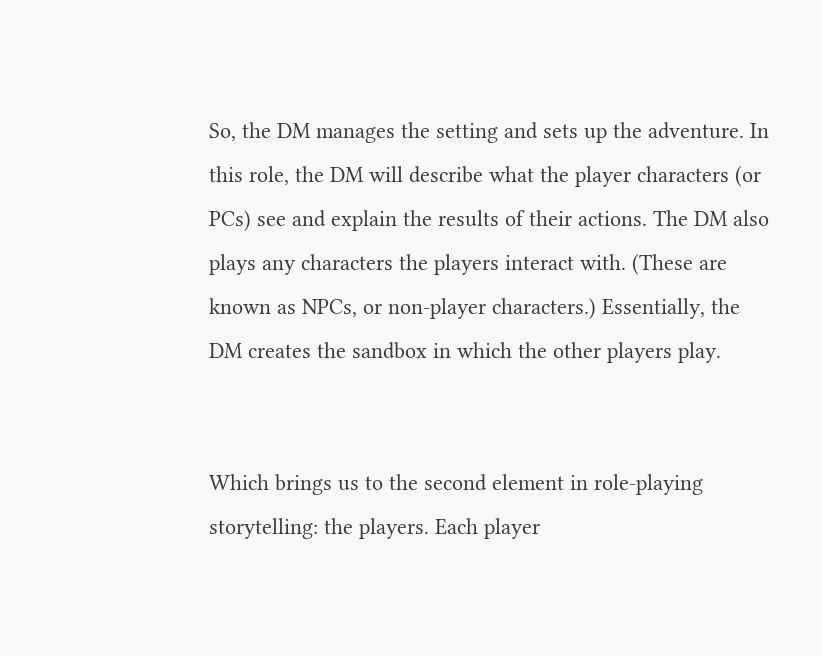So, the DM manages the setting and sets up the adventure. In this role, the DM will describe what the player characters (or PCs) see and explain the results of their actions. The DM also plays any characters the players interact with. (These are known as NPCs, or non-player characters.) Essentially, the DM creates the sandbox in which the other players play.


Which brings us to the second element in role-playing storytelling: the players. Each player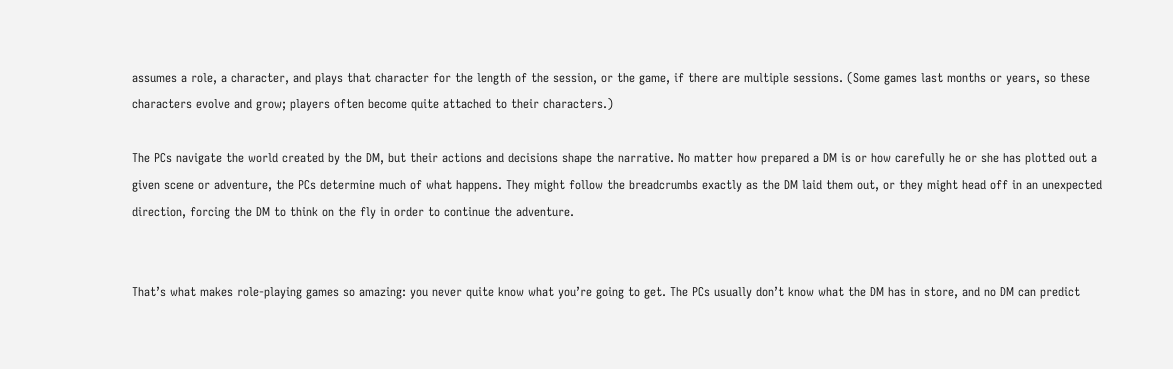assumes a role, a character, and plays that character for the length of the session, or the game, if there are multiple sessions. (Some games last months or years, so these characters evolve and grow; players often become quite attached to their characters.)

The PCs navigate the world created by the DM, but their actions and decisions shape the narrative. No matter how prepared a DM is or how carefully he or she has plotted out a given scene or adventure, the PCs determine much of what happens. They might follow the breadcrumbs exactly as the DM laid them out, or they might head off in an unexpected direction, forcing the DM to think on the fly in order to continue the adventure.


That’s what makes role-playing games so amazing: you never quite know what you’re going to get. The PCs usually don’t know what the DM has in store, and no DM can predict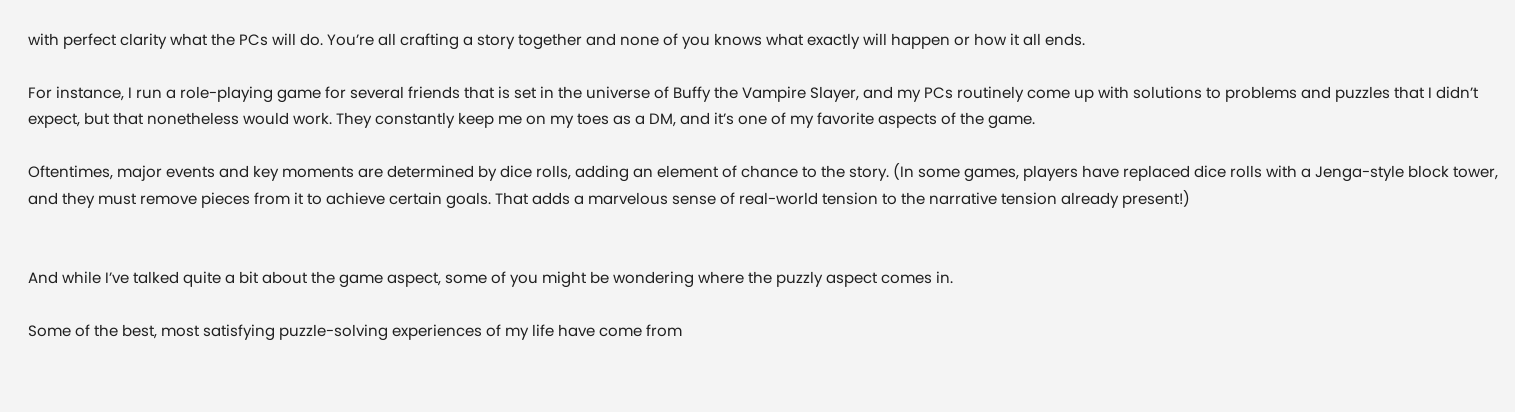with perfect clarity what the PCs will do. You’re all crafting a story together and none of you knows what exactly will happen or how it all ends.

For instance, I run a role-playing game for several friends that is set in the universe of Buffy the Vampire Slayer, and my PCs routinely come up with solutions to problems and puzzles that I didn’t expect, but that nonetheless would work. They constantly keep me on my toes as a DM, and it’s one of my favorite aspects of the game.

Oftentimes, major events and key moments are determined by dice rolls, adding an element of chance to the story. (In some games, players have replaced dice rolls with a Jenga-style block tower, and they must remove pieces from it to achieve certain goals. That adds a marvelous sense of real-world tension to the narrative tension already present!)


And while I’ve talked quite a bit about the game aspect, some of you might be wondering where the puzzly aspect comes in.

Some of the best, most satisfying puzzle-solving experiences of my life have come from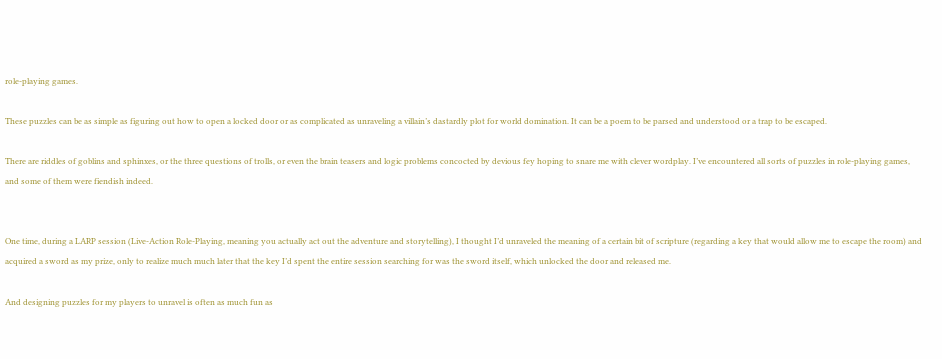role-playing games.

These puzzles can be as simple as figuring out how to open a locked door or as complicated as unraveling a villain’s dastardly plot for world domination. It can be a poem to be parsed and understood or a trap to be escaped.

There are riddles of goblins and sphinxes, or the three questions of trolls, or even the brain teasers and logic problems concocted by devious fey hoping to snare me with clever wordplay. I’ve encountered all sorts of puzzles in role-playing games, and some of them were fiendish indeed.


One time, during a LARP session (Live-Action Role-Playing, meaning you actually act out the adventure and storytelling), I thought I’d unraveled the meaning of a certain bit of scripture (regarding a key that would allow me to escape the room) and acquired a sword as my prize, only to realize much much later that the key I’d spent the entire session searching for was the sword itself, which unlocked the door and released me.

And designing puzzles for my players to unravel is often as much fun as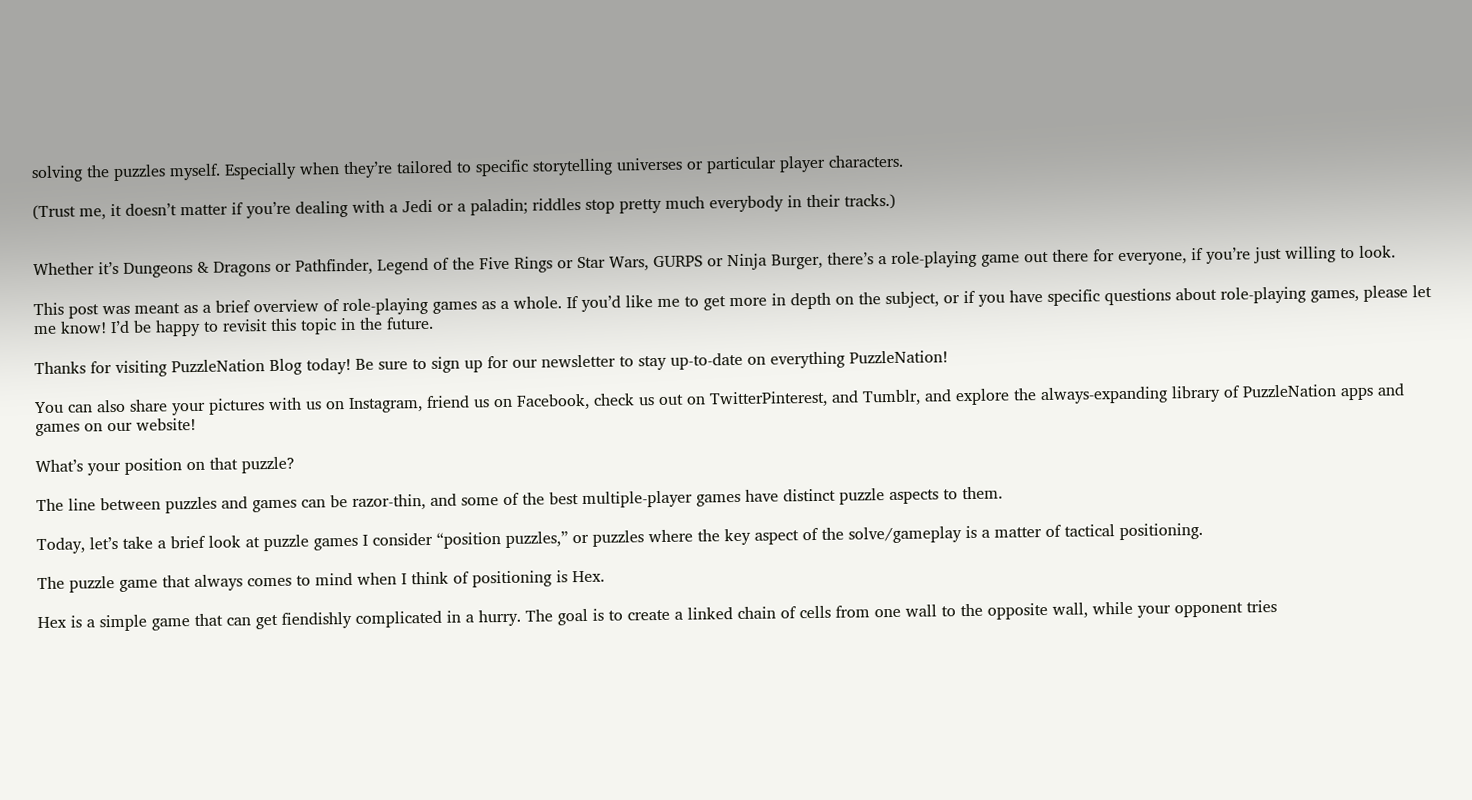solving the puzzles myself. Especially when they’re tailored to specific storytelling universes or particular player characters.

(Trust me, it doesn’t matter if you’re dealing with a Jedi or a paladin; riddles stop pretty much everybody in their tracks.)


Whether it’s Dungeons & Dragons or Pathfinder, Legend of the Five Rings or Star Wars, GURPS or Ninja Burger, there’s a role-playing game out there for everyone, if you’re just willing to look.

This post was meant as a brief overview of role-playing games as a whole. If you’d like me to get more in depth on the subject, or if you have specific questions about role-playing games, please let me know! I’d be happy to revisit this topic in the future.

Thanks for visiting PuzzleNation Blog today! Be sure to sign up for our newsletter to stay up-to-date on everything PuzzleNation!

You can also share your pictures with us on Instagram, friend us on Facebook, check us out on TwitterPinterest, and Tumblr, and explore the always-expanding library of PuzzleNation apps and games on our website!

What’s your position on that puzzle?

The line between puzzles and games can be razor-thin, and some of the best multiple-player games have distinct puzzle aspects to them.

Today, let’s take a brief look at puzzle games I consider “position puzzles,” or puzzles where the key aspect of the solve/gameplay is a matter of tactical positioning.

The puzzle game that always comes to mind when I think of positioning is Hex.

Hex is a simple game that can get fiendishly complicated in a hurry. The goal is to create a linked chain of cells from one wall to the opposite wall, while your opponent tries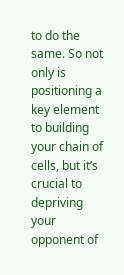to do the same. So not only is positioning a key element to building your chain of cells, but it’s crucial to depriving your opponent of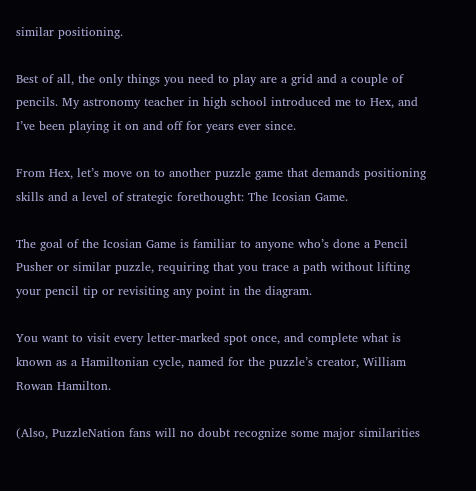similar positioning.

Best of all, the only things you need to play are a grid and a couple of pencils. My astronomy teacher in high school introduced me to Hex, and I’ve been playing it on and off for years ever since.

From Hex, let’s move on to another puzzle game that demands positioning skills and a level of strategic forethought: The Icosian Game.

The goal of the Icosian Game is familiar to anyone who’s done a Pencil Pusher or similar puzzle, requiring that you trace a path without lifting your pencil tip or revisiting any point in the diagram.

You want to visit every letter-marked spot once, and complete what is known as a Hamiltonian cycle, named for the puzzle’s creator, William Rowan Hamilton.

(Also, PuzzleNation fans will no doubt recognize some major similarities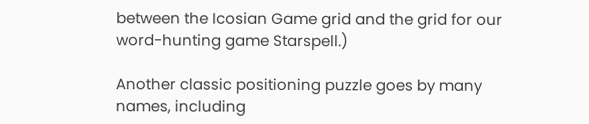between the Icosian Game grid and the grid for our word-hunting game Starspell.)

Another classic positioning puzzle goes by many names, including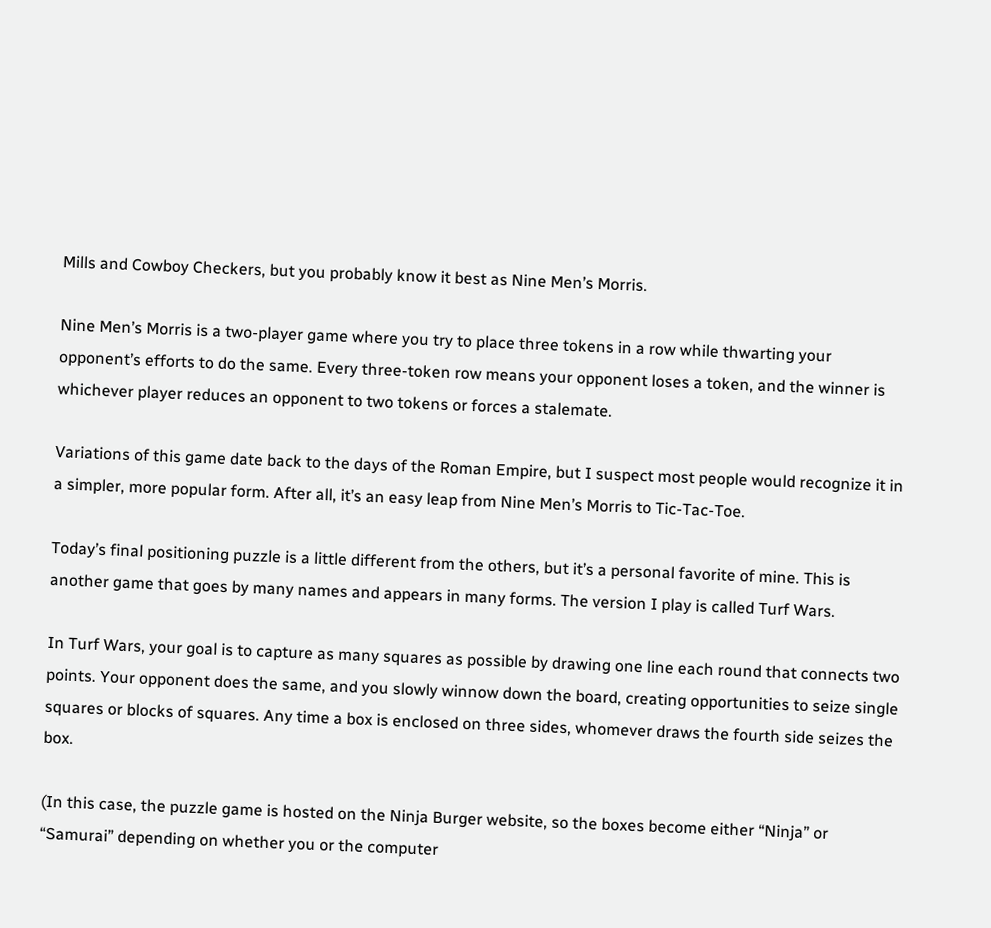Mills and Cowboy Checkers, but you probably know it best as Nine Men’s Morris.

Nine Men’s Morris is a two-player game where you try to place three tokens in a row while thwarting your opponent’s efforts to do the same. Every three-token row means your opponent loses a token, and the winner is whichever player reduces an opponent to two tokens or forces a stalemate.

Variations of this game date back to the days of the Roman Empire, but I suspect most people would recognize it in a simpler, more popular form. After all, it’s an easy leap from Nine Men’s Morris to Tic-Tac-Toe.

Today’s final positioning puzzle is a little different from the others, but it’s a personal favorite of mine. This is another game that goes by many names and appears in many forms. The version I play is called Turf Wars.

In Turf Wars, your goal is to capture as many squares as possible by drawing one line each round that connects two points. Your opponent does the same, and you slowly winnow down the board, creating opportunities to seize single squares or blocks of squares. Any time a box is enclosed on three sides, whomever draws the fourth side seizes the box.

(In this case, the puzzle game is hosted on the Ninja Burger website, so the boxes become either “Ninja” or “Samurai” depending on whether you or the computer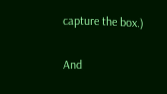capture the box.)

And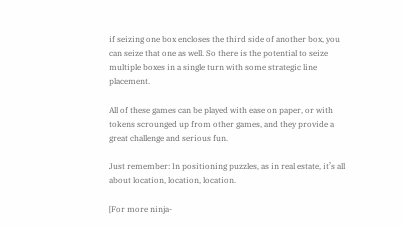if seizing one box encloses the third side of another box, you can seize that one as well. So there is the potential to seize multiple boxes in a single turn with some strategic line placement.

All of these games can be played with ease on paper, or with tokens scrounged up from other games, and they provide a great challenge and serious fun.

Just remember: In positioning puzzles, as in real estate, it’s all about location, location, location.

[For more ninja-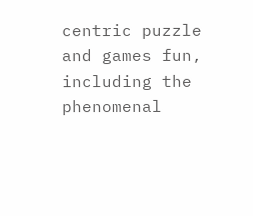centric puzzle and games fun, including the phenomenal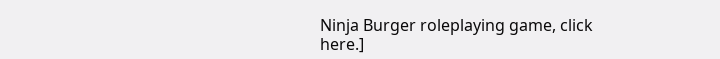Ninja Burger roleplaying game, click here.]